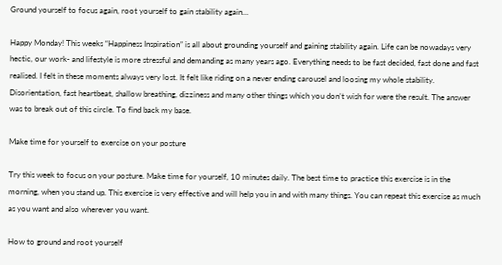Ground yourself to focus again, root yourself to gain stability again…

Happy Monday! This weeks “Happiness Inspiration” is all about grounding yourself and gaining stability again. Life can be nowadays very hectic, our work- and lifestyle is more stressful and demanding as many years ago. Everything needs to be fast decided, fast done and fast realised. I felt in these moments always very lost. It felt like riding on a never ending carousel and loosing my whole stability. Disorientation, fast heartbeat, shallow breathing, dizziness and many other things which you don’t wish for were the result. The answer was to break out of this circle. To find back my base.

Make time for yourself to exercise on your posture

Try this week to focus on your posture. Make time for yourself, 10 minutes daily. The best time to practice this exercise is in the morning, when you stand up. This exercise is very effective and will help you in and with many things. You can repeat this exercise as much as you want and also wherever you want.

How to ground and root yourself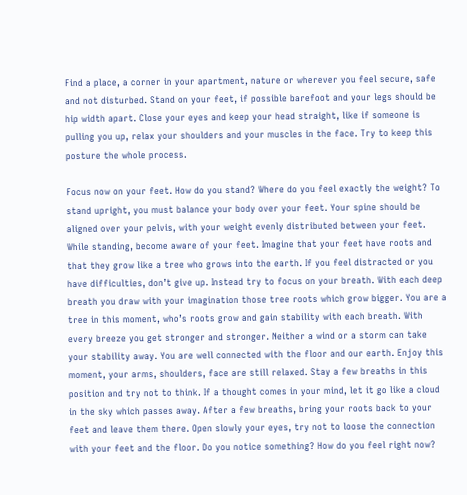Find a place, a corner in your apartment, nature or wherever you feel secure, safe and not disturbed. Stand on your feet, if possible barefoot and your legs should be hip width apart. Close your eyes and keep your head straight, like if someone is pulling you up, relax your shoulders and your muscles in the face. Try to keep this posture the whole process.

Focus now on your feet. How do you stand? Where do you feel exactly the weight? To stand upright, you must balance your body over your feet. Your spine should be aligned over your pelvis, with your weight evenly distributed between your feet. While standing, become aware of your feet. Imagine that your feet have roots and that they grow like a tree who grows into the earth. If you feel distracted or you have difficulties, don’t give up. Instead try to focus on your breath. With each deep breath you draw with your imagination those tree roots which grow bigger. You are a tree in this moment, who’s roots grow and gain stability with each breath. With every breeze you get stronger and stronger. Neither a wind or a storm can take your stability away. You are well connected with the floor and our earth. Enjoy this moment, your arms, shoulders, face are still relaxed. Stay a few breaths in this position and try not to think. If a thought comes in your mind, let it go like a cloud in the sky which passes away. After a few breaths, bring your roots back to your feet and leave them there. Open slowly your eyes, try not to loose the connection with your feet and the floor. Do you notice something? How do you feel right now?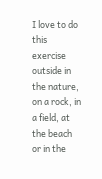I love to do this exercise outside in the nature, on a rock, in a field, at the beach or in the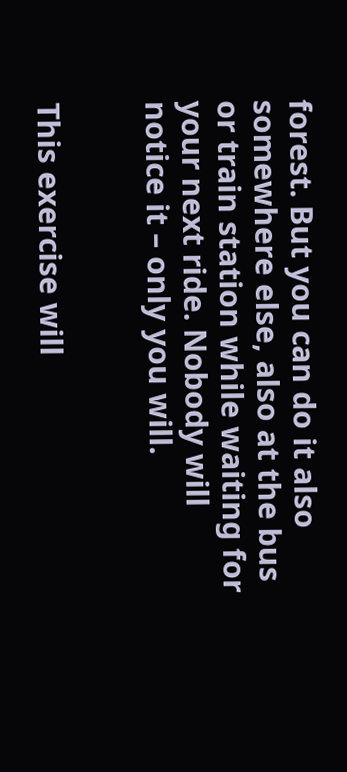forest. But you can do it also somewhere else, also at the bus or train station while waiting for your next ride. Nobody will notice it – only you will.


This exercise will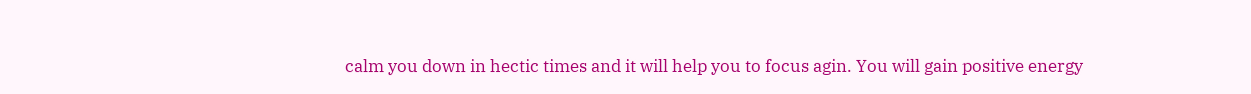calm you down in hectic times and it will help you to focus agin. You will gain positive energy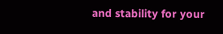and stability for your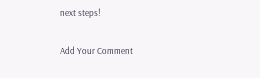next steps!

Add Your Comment